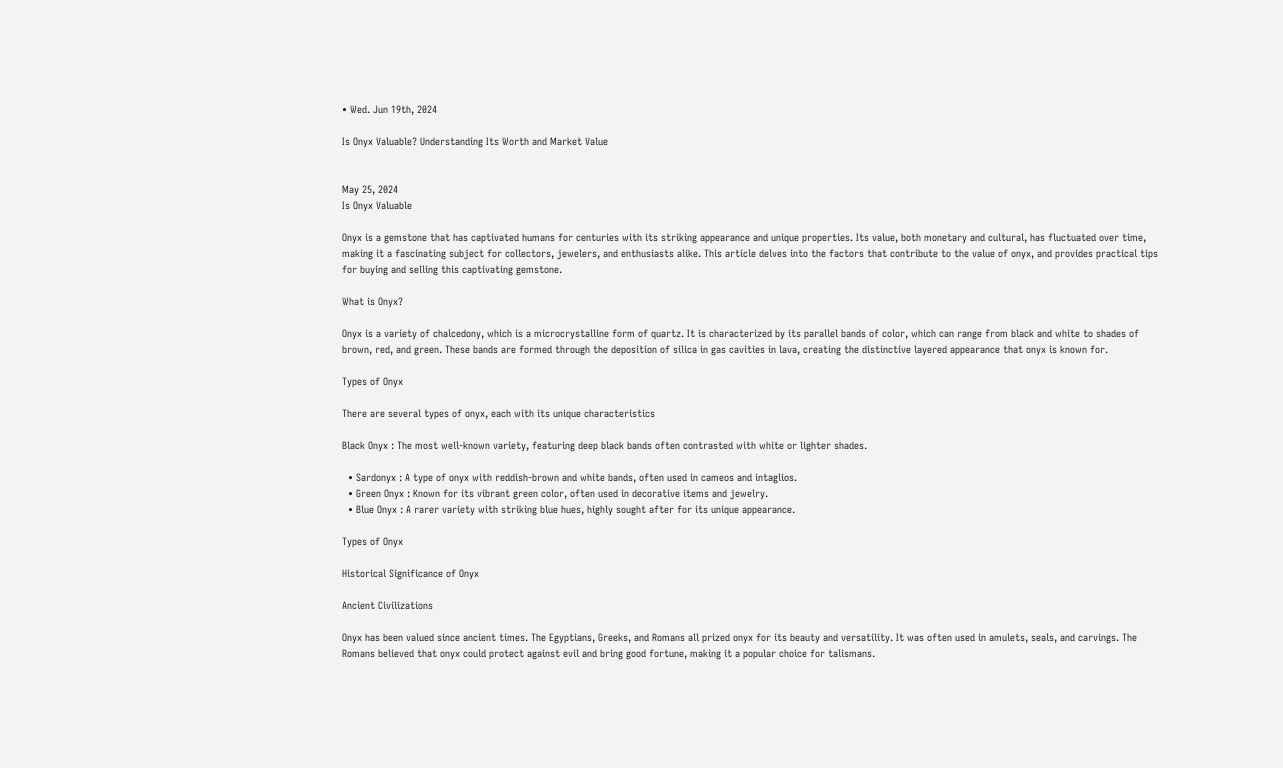• Wed. Jun 19th, 2024

Is Onyx Valuable? Understanding Its Worth and Market Value


May 25, 2024
Is Onyx Valuable

Onyx is a gemstone that has captivated humans for centuries with its striking appearance and unique properties. Its value, both monetary and cultural, has fluctuated over time, making it a fascinating subject for collectors, jewelers, and enthusiasts alike. This article delves into the factors that contribute to the value of onyx, and provides practical tips for buying and selling this captivating gemstone.

What is Onyx?

Onyx is a variety of chalcedony, which is a microcrystalline form of quartz. It is characterized by its parallel bands of color, which can range from black and white to shades of brown, red, and green. These bands are formed through the deposition of silica in gas cavities in lava, creating the distinctive layered appearance that onyx is known for.

Types of Onyx

There are several types of onyx, each with its unique characteristics

Black Onyx : The most well-known variety, featuring deep black bands often contrasted with white or lighter shades.

  • Sardonyx : A type of onyx with reddish-brown and white bands, often used in cameos and intaglios.
  • Green Onyx : Known for its vibrant green color, often used in decorative items and jewelry.
  • Blue Onyx : A rarer variety with striking blue hues, highly sought after for its unique appearance.

Types of Onyx

Historical Significance of Onyx

Ancient Civilizations

Onyx has been valued since ancient times. The Egyptians, Greeks, and Romans all prized onyx for its beauty and versatility. It was often used in amulets, seals, and carvings. The Romans believed that onyx could protect against evil and bring good fortune, making it a popular choice for talismans.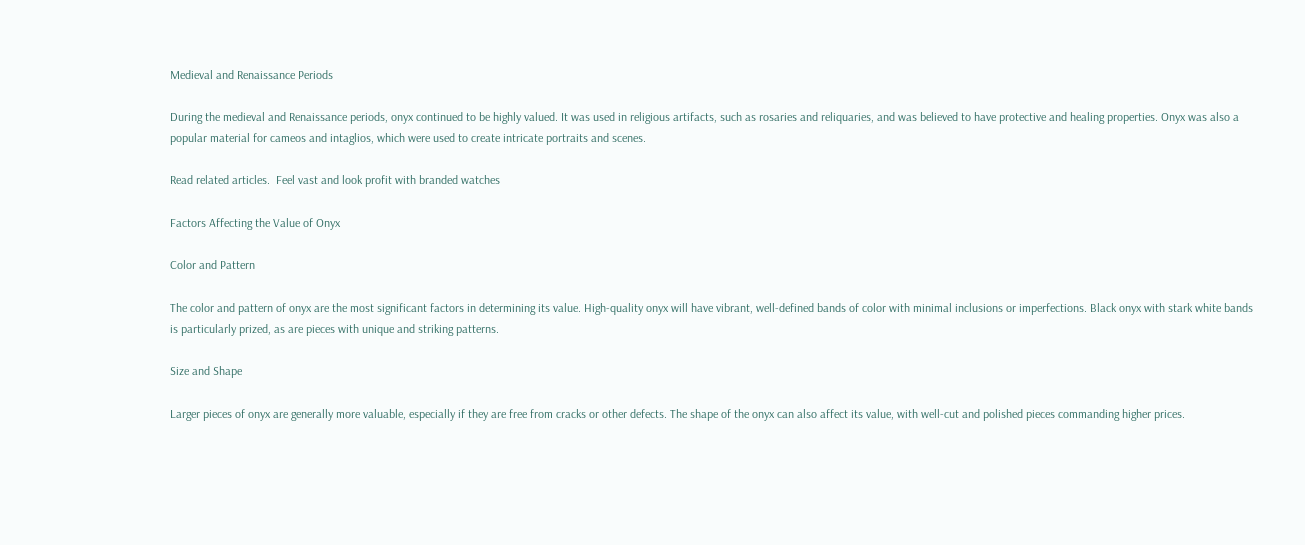Medieval and Renaissance Periods

During the medieval and Renaissance periods, onyx continued to be highly valued. It was used in religious artifacts, such as rosaries and reliquaries, and was believed to have protective and healing properties. Onyx was also a popular material for cameos and intaglios, which were used to create intricate portraits and scenes.

Read related articles.  Feel vast and look profit with branded watches

Factors Affecting the Value of Onyx

Color and Pattern

The color and pattern of onyx are the most significant factors in determining its value. High-quality onyx will have vibrant, well-defined bands of color with minimal inclusions or imperfections. Black onyx with stark white bands is particularly prized, as are pieces with unique and striking patterns.

Size and Shape

Larger pieces of onyx are generally more valuable, especially if they are free from cracks or other defects. The shape of the onyx can also affect its value, with well-cut and polished pieces commanding higher prices.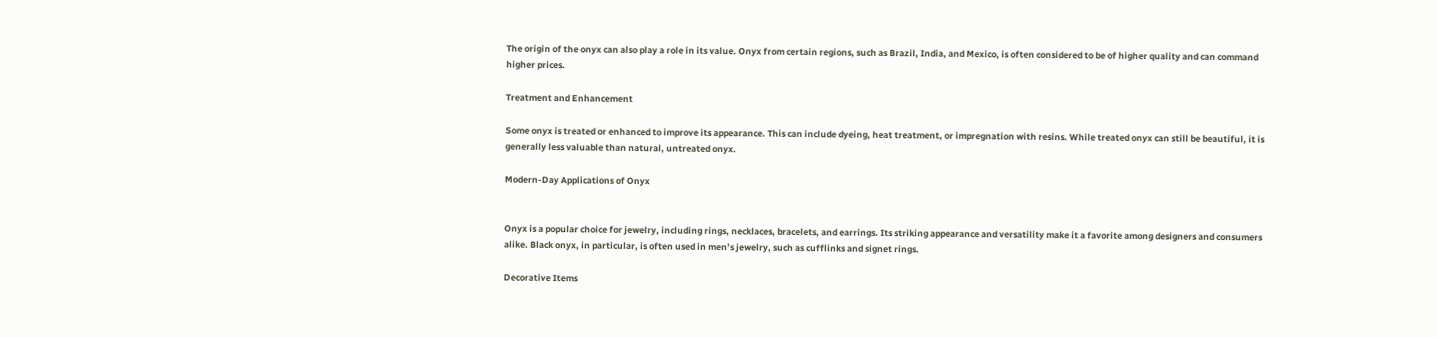The origin of the onyx can also play a role in its value. Onyx from certain regions, such as Brazil, India, and Mexico, is often considered to be of higher quality and can command higher prices.

Treatment and Enhancement

Some onyx is treated or enhanced to improve its appearance. This can include dyeing, heat treatment, or impregnation with resins. While treated onyx can still be beautiful, it is generally less valuable than natural, untreated onyx.

Modern-Day Applications of Onyx


Onyx is a popular choice for jewelry, including rings, necklaces, bracelets, and earrings. Its striking appearance and versatility make it a favorite among designers and consumers alike. Black onyx, in particular, is often used in men’s jewelry, such as cufflinks and signet rings.

Decorative Items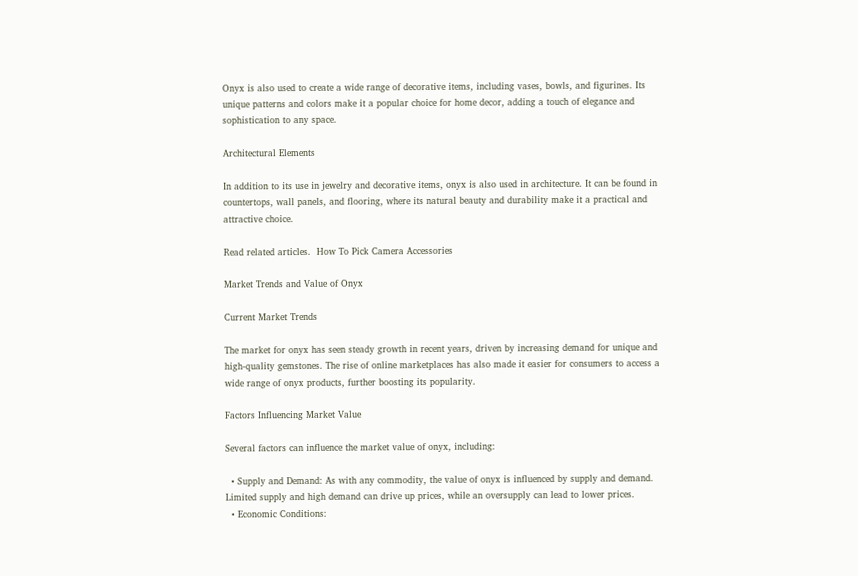Onyx is also used to create a wide range of decorative items, including vases, bowls, and figurines. Its unique patterns and colors make it a popular choice for home decor, adding a touch of elegance and sophistication to any space.

Architectural Elements

In addition to its use in jewelry and decorative items, onyx is also used in architecture. It can be found in countertops, wall panels, and flooring, where its natural beauty and durability make it a practical and attractive choice.

Read related articles.  How To Pick Camera Accessories

Market Trends and Value of Onyx

Current Market Trends

The market for onyx has seen steady growth in recent years, driven by increasing demand for unique and high-quality gemstones. The rise of online marketplaces has also made it easier for consumers to access a wide range of onyx products, further boosting its popularity.

Factors Influencing Market Value

Several factors can influence the market value of onyx, including:

  • Supply and Demand: As with any commodity, the value of onyx is influenced by supply and demand. Limited supply and high demand can drive up prices, while an oversupply can lead to lower prices.
  • Economic Conditions: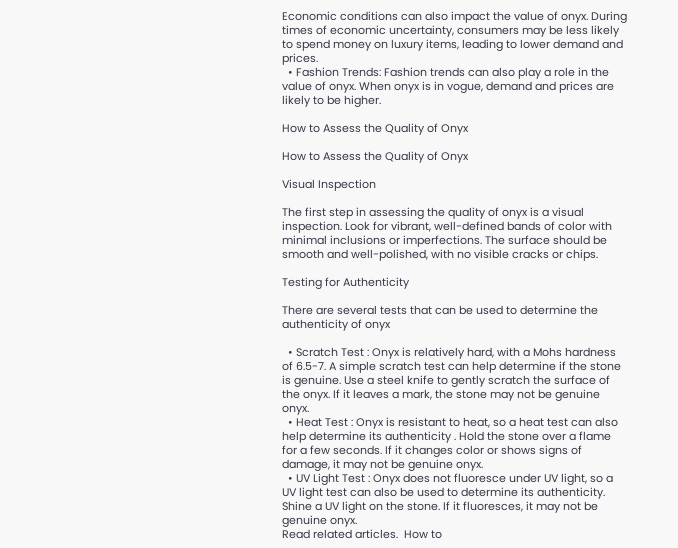Economic conditions can also impact the value of onyx. During times of economic uncertainty, consumers may be less likely to spend money on luxury items, leading to lower demand and prices.
  • Fashion Trends: Fashion trends can also play a role in the value of onyx. When onyx is in vogue, demand and prices are likely to be higher.

How to Assess the Quality of Onyx

How to Assess the Quality of Onyx

Visual Inspection

The first step in assessing the quality of onyx is a visual inspection. Look for vibrant, well-defined bands of color with minimal inclusions or imperfections. The surface should be smooth and well-polished, with no visible cracks or chips.

Testing for Authenticity

There are several tests that can be used to determine the authenticity of onyx

  • Scratch Test : Onyx is relatively hard, with a Mohs hardness of 6.5-7. A simple scratch test can help determine if the stone is genuine. Use a steel knife to gently scratch the surface of the onyx. If it leaves a mark, the stone may not be genuine onyx.
  • Heat Test : Onyx is resistant to heat, so a heat test can also help determine its authenticity . Hold the stone over a flame for a few seconds. If it changes color or shows signs of damage, it may not be genuine onyx.
  • UV Light Test : Onyx does not fluoresce under UV light, so a UV light test can also be used to determine its authenticity. Shine a UV light on the stone. If it fluoresces, it may not be genuine onyx.
Read related articles.  How to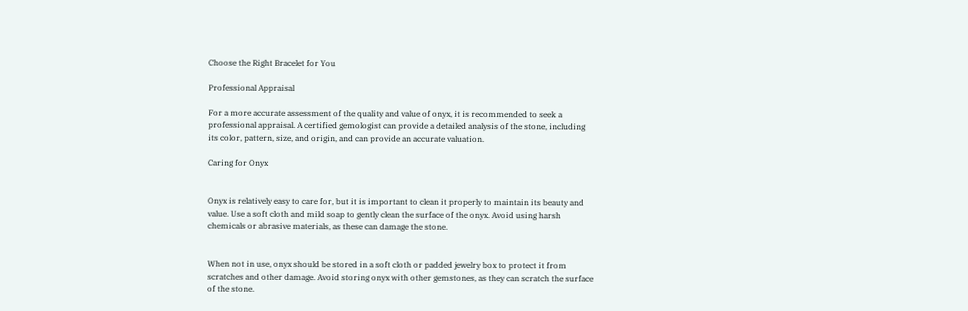Choose the Right Bracelet for You

Professional Appraisal

For a more accurate assessment of the quality and value of onyx, it is recommended to seek a professional appraisal. A certified gemologist can provide a detailed analysis of the stone, including its color, pattern, size, and origin, and can provide an accurate valuation.

Caring for Onyx


Onyx is relatively easy to care for, but it is important to clean it properly to maintain its beauty and value. Use a soft cloth and mild soap to gently clean the surface of the onyx. Avoid using harsh chemicals or abrasive materials, as these can damage the stone.


When not in use, onyx should be stored in a soft cloth or padded jewelry box to protect it from scratches and other damage. Avoid storing onyx with other gemstones, as they can scratch the surface of the stone.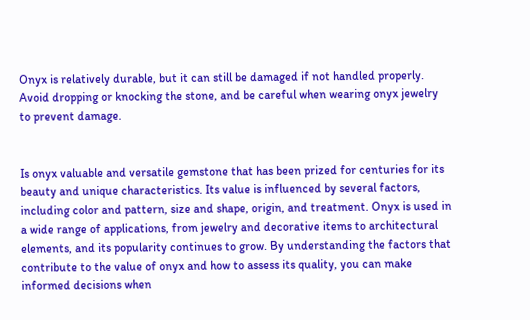Onyx is relatively durable, but it can still be damaged if not handled properly. Avoid dropping or knocking the stone, and be careful when wearing onyx jewelry to prevent damage.


Is onyx valuable and versatile gemstone that has been prized for centuries for its beauty and unique characteristics. Its value is influenced by several factors, including color and pattern, size and shape, origin, and treatment. Onyx is used in a wide range of applications, from jewelry and decorative items to architectural elements, and its popularity continues to grow. By understanding the factors that contribute to the value of onyx and how to assess its quality, you can make informed decisions when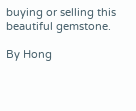buying or selling this beautiful gemstone.

By Hong